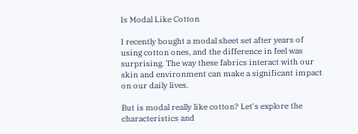Is Modal Like Cotton

I recently bought a modal sheet set after years of using cotton ones, and the difference in feel was surprising. The way these fabrics interact with our skin and environment can make a significant impact on our daily lives.

But is modal really like cotton? Let's explore the characteristics and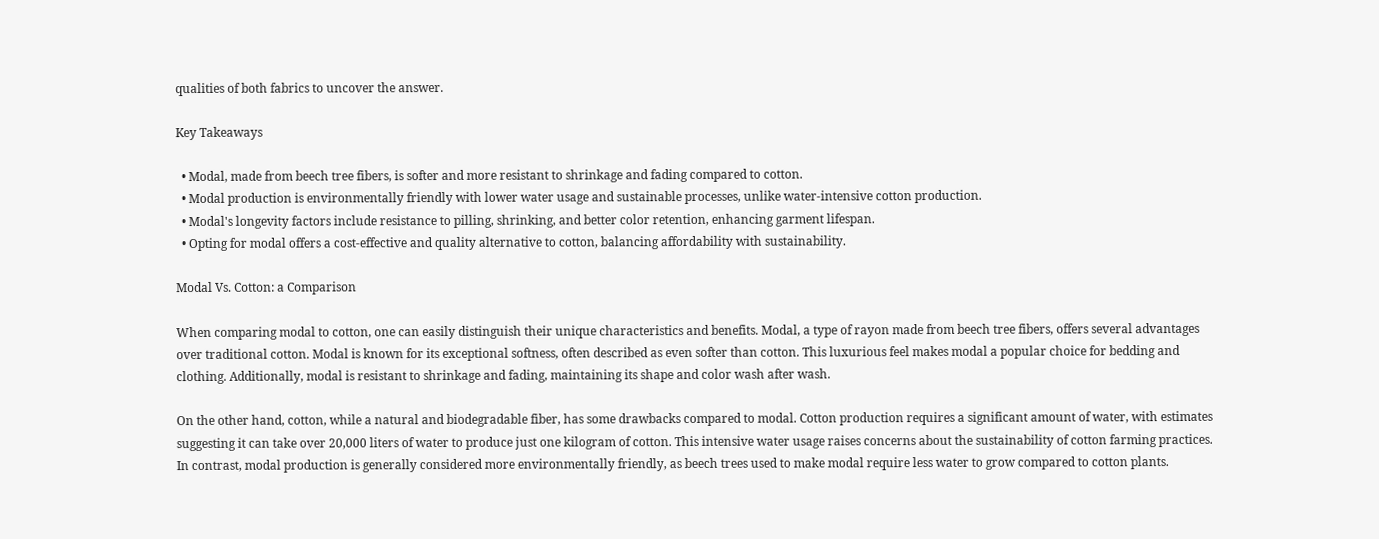qualities of both fabrics to uncover the answer.

Key Takeaways

  • Modal, made from beech tree fibers, is softer and more resistant to shrinkage and fading compared to cotton.
  • Modal production is environmentally friendly with lower water usage and sustainable processes, unlike water-intensive cotton production.
  • Modal's longevity factors include resistance to pilling, shrinking, and better color retention, enhancing garment lifespan.
  • Opting for modal offers a cost-effective and quality alternative to cotton, balancing affordability with sustainability.

Modal Vs. Cotton: a Comparison

When comparing modal to cotton, one can easily distinguish their unique characteristics and benefits. Modal, a type of rayon made from beech tree fibers, offers several advantages over traditional cotton. Modal is known for its exceptional softness, often described as even softer than cotton. This luxurious feel makes modal a popular choice for bedding and clothing. Additionally, modal is resistant to shrinkage and fading, maintaining its shape and color wash after wash.

On the other hand, cotton, while a natural and biodegradable fiber, has some drawbacks compared to modal. Cotton production requires a significant amount of water, with estimates suggesting it can take over 20,000 liters of water to produce just one kilogram of cotton. This intensive water usage raises concerns about the sustainability of cotton farming practices. In contrast, modal production is generally considered more environmentally friendly, as beech trees used to make modal require less water to grow compared to cotton plants.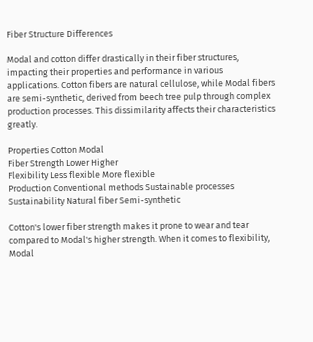Fiber Structure Differences

Modal and cotton differ drastically in their fiber structures, impacting their properties and performance in various applications. Cotton fibers are natural cellulose, while Modal fibers are semi-synthetic, derived from beech tree pulp through complex production processes. This dissimilarity affects their characteristics greatly.

Properties Cotton Modal
Fiber Strength Lower Higher
Flexibility Less flexible More flexible
Production Conventional methods Sustainable processes
Sustainability Natural fiber Semi-synthetic

Cotton's lower fiber strength makes it prone to wear and tear compared to Modal's higher strength. When it comes to flexibility, Modal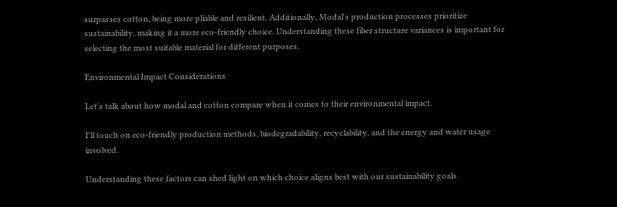surpasses cotton, being more pliable and resilient. Additionally, Modal's production processes prioritize sustainability, making it a more eco-friendly choice. Understanding these fiber structure variances is important for selecting the most suitable material for different purposes.

Environmental Impact Considerations

Let's talk about how modal and cotton compare when it comes to their environmental impact.

I'll touch on eco-friendly production methods, biodegradability, recyclability, and the energy and water usage involved.

Understanding these factors can shed light on which choice aligns best with our sustainability goals.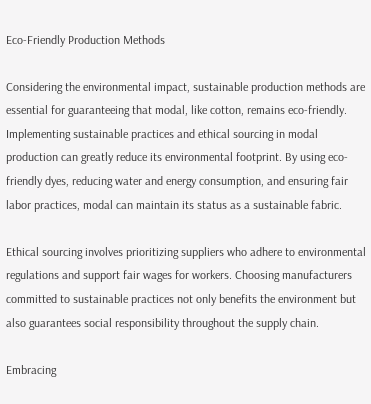Eco-Friendly Production Methods

Considering the environmental impact, sustainable production methods are essential for guaranteeing that modal, like cotton, remains eco-friendly. Implementing sustainable practices and ethical sourcing in modal production can greatly reduce its environmental footprint. By using eco-friendly dyes, reducing water and energy consumption, and ensuring fair labor practices, modal can maintain its status as a sustainable fabric.

Ethical sourcing involves prioritizing suppliers who adhere to environmental regulations and support fair wages for workers. Choosing manufacturers committed to sustainable practices not only benefits the environment but also guarantees social responsibility throughout the supply chain.

Embracing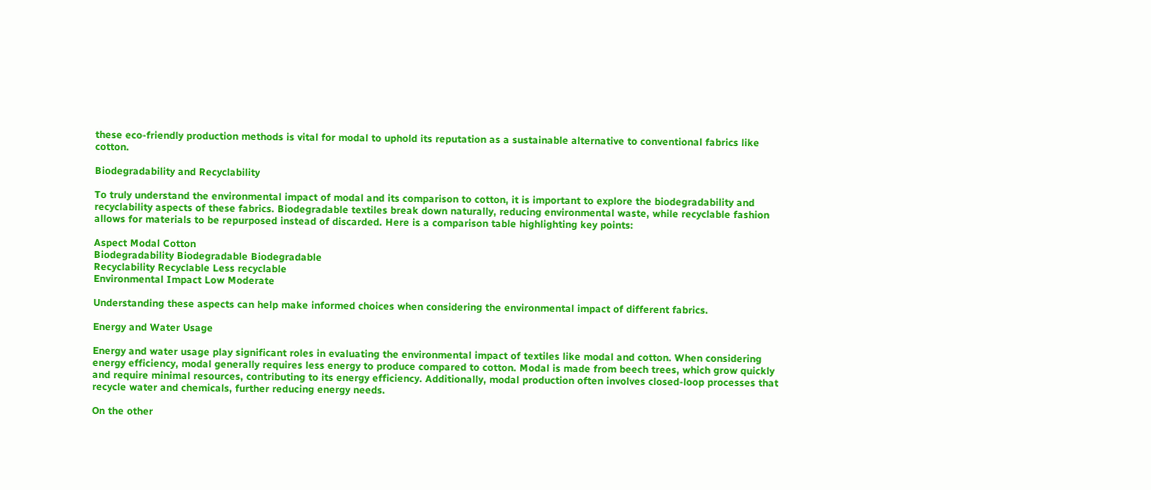these eco-friendly production methods is vital for modal to uphold its reputation as a sustainable alternative to conventional fabrics like cotton.

Biodegradability and Recyclability

To truly understand the environmental impact of modal and its comparison to cotton, it is important to explore the biodegradability and recyclability aspects of these fabrics. Biodegradable textiles break down naturally, reducing environmental waste, while recyclable fashion allows for materials to be repurposed instead of discarded. Here is a comparison table highlighting key points:

Aspect Modal Cotton
Biodegradability Biodegradable Biodegradable
Recyclability Recyclable Less recyclable
Environmental Impact Low Moderate

Understanding these aspects can help make informed choices when considering the environmental impact of different fabrics.

Energy and Water Usage

Energy and water usage play significant roles in evaluating the environmental impact of textiles like modal and cotton. When considering energy efficiency, modal generally requires less energy to produce compared to cotton. Modal is made from beech trees, which grow quickly and require minimal resources, contributing to its energy efficiency. Additionally, modal production often involves closed-loop processes that recycle water and chemicals, further reducing energy needs.

On the other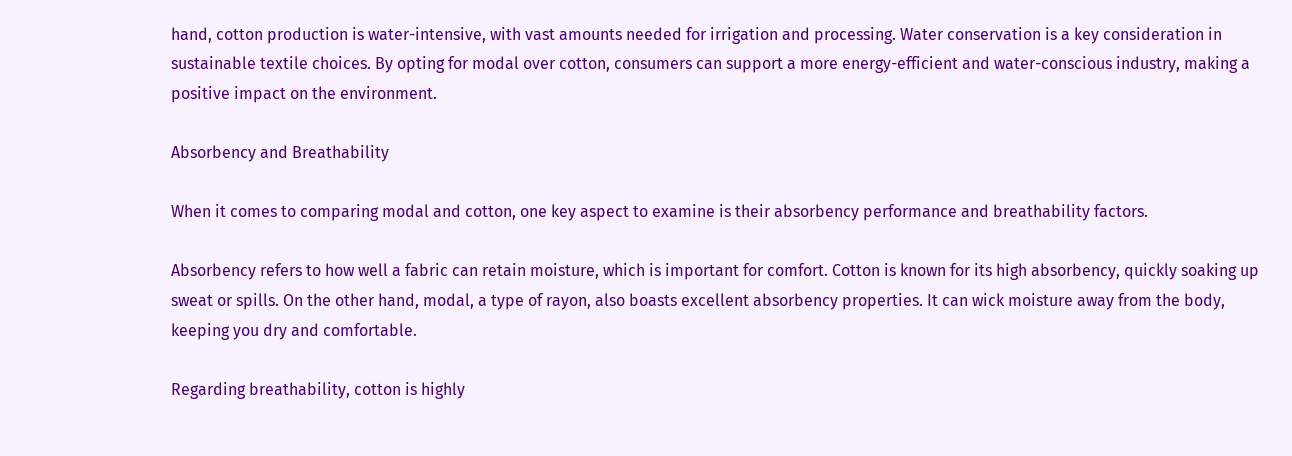hand, cotton production is water-intensive, with vast amounts needed for irrigation and processing. Water conservation is a key consideration in sustainable textile choices. By opting for modal over cotton, consumers can support a more energy-efficient and water-conscious industry, making a positive impact on the environment.

Absorbency and Breathability

When it comes to comparing modal and cotton, one key aspect to examine is their absorbency performance and breathability factors.

Absorbency refers to how well a fabric can retain moisture, which is important for comfort. Cotton is known for its high absorbency, quickly soaking up sweat or spills. On the other hand, modal, a type of rayon, also boasts excellent absorbency properties. It can wick moisture away from the body, keeping you dry and comfortable.

Regarding breathability, cotton is highly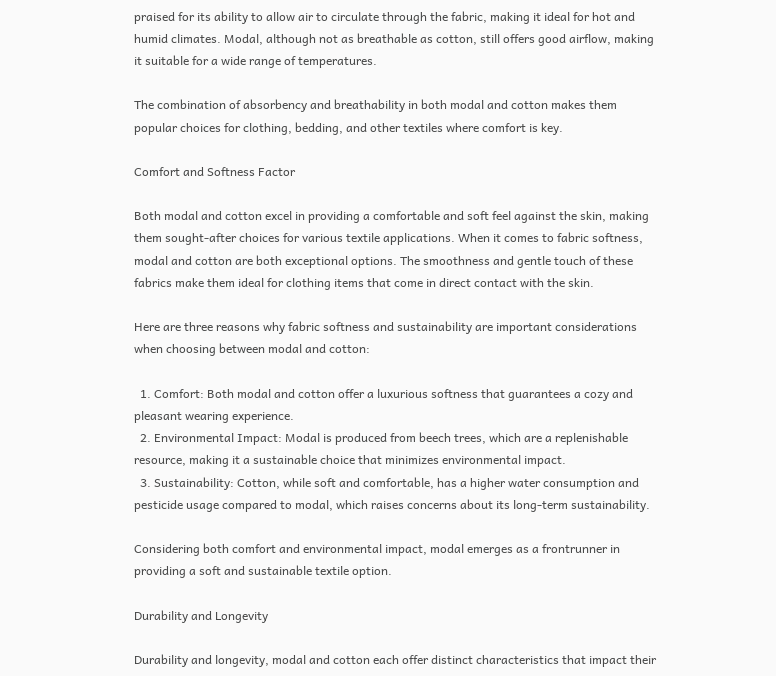praised for its ability to allow air to circulate through the fabric, making it ideal for hot and humid climates. Modal, although not as breathable as cotton, still offers good airflow, making it suitable for a wide range of temperatures.

The combination of absorbency and breathability in both modal and cotton makes them popular choices for clothing, bedding, and other textiles where comfort is key.

Comfort and Softness Factor

Both modal and cotton excel in providing a comfortable and soft feel against the skin, making them sought-after choices for various textile applications. When it comes to fabric softness, modal and cotton are both exceptional options. The smoothness and gentle touch of these fabrics make them ideal for clothing items that come in direct contact with the skin.

Here are three reasons why fabric softness and sustainability are important considerations when choosing between modal and cotton:

  1. Comfort: Both modal and cotton offer a luxurious softness that guarantees a cozy and pleasant wearing experience.
  2. Environmental Impact: Modal is produced from beech trees, which are a replenishable resource, making it a sustainable choice that minimizes environmental impact.
  3. Sustainability: Cotton, while soft and comfortable, has a higher water consumption and pesticide usage compared to modal, which raises concerns about its long-term sustainability.

Considering both comfort and environmental impact, modal emerges as a frontrunner in providing a soft and sustainable textile option.

Durability and Longevity

Durability and longevity, modal and cotton each offer distinct characteristics that impact their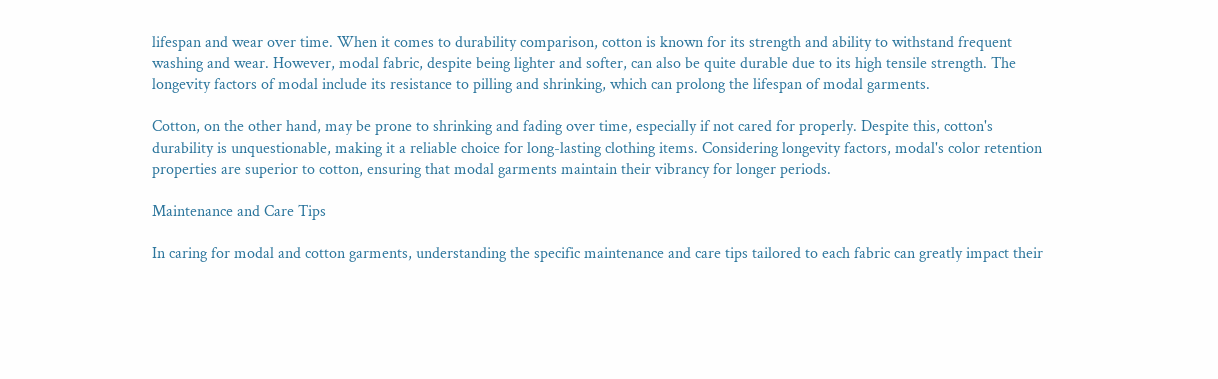lifespan and wear over time. When it comes to durability comparison, cotton is known for its strength and ability to withstand frequent washing and wear. However, modal fabric, despite being lighter and softer, can also be quite durable due to its high tensile strength. The longevity factors of modal include its resistance to pilling and shrinking, which can prolong the lifespan of modal garments.

Cotton, on the other hand, may be prone to shrinking and fading over time, especially if not cared for properly. Despite this, cotton's durability is unquestionable, making it a reliable choice for long-lasting clothing items. Considering longevity factors, modal's color retention properties are superior to cotton, ensuring that modal garments maintain their vibrancy for longer periods.

Maintenance and Care Tips

In caring for modal and cotton garments, understanding the specific maintenance and care tips tailored to each fabric can greatly impact their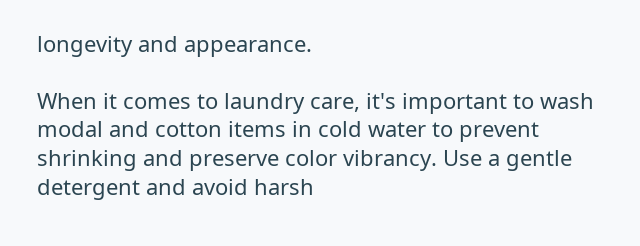longevity and appearance.

When it comes to laundry care, it's important to wash modal and cotton items in cold water to prevent shrinking and preserve color vibrancy. Use a gentle detergent and avoid harsh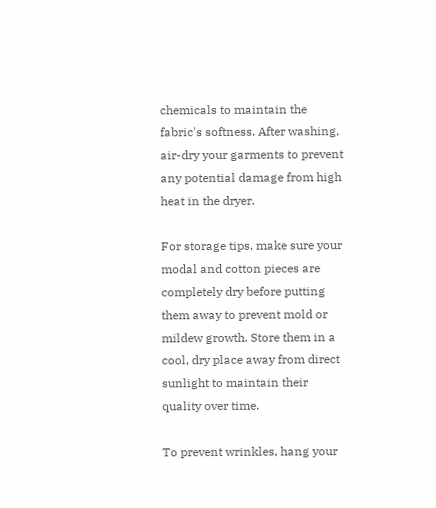chemicals to maintain the fabric's softness. After washing, air-dry your garments to prevent any potential damage from high heat in the dryer.

For storage tips, make sure your modal and cotton pieces are completely dry before putting them away to prevent mold or mildew growth. Store them in a cool, dry place away from direct sunlight to maintain their quality over time.

To prevent wrinkles, hang your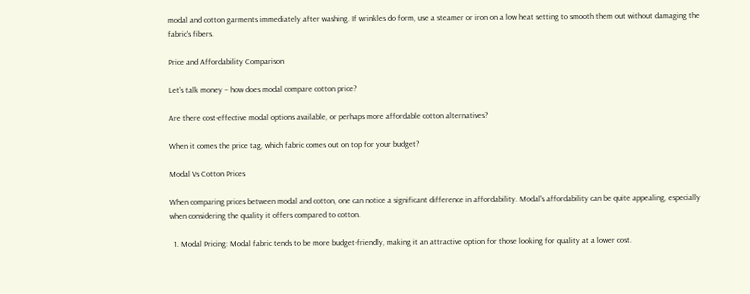modal and cotton garments immediately after washing. If wrinkles do form, use a steamer or iron on a low heat setting to smooth them out without damaging the fabric's fibers.

Price and Affordability Comparison

Let's talk money – how does modal compare cotton price?

Are there cost-effective modal options available, or perhaps more affordable cotton alternatives?

When it comes the price tag, which fabric comes out on top for your budget?

Modal Vs Cotton Prices

When comparing prices between modal and cotton, one can notice a significant difference in affordability. Modal's affordability can be quite appealing, especially when considering the quality it offers compared to cotton.

  1. Modal Pricing: Modal fabric tends to be more budget-friendly, making it an attractive option for those looking for quality at a lower cost.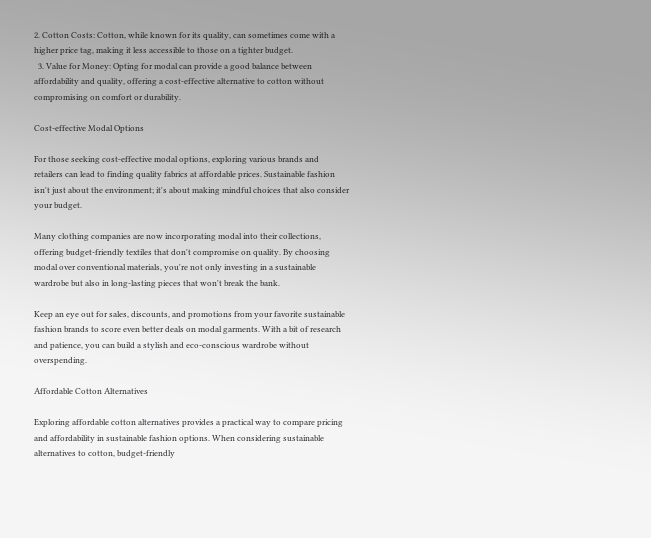2. Cotton Costs: Cotton, while known for its quality, can sometimes come with a higher price tag, making it less accessible to those on a tighter budget.
  3. Value for Money: Opting for modal can provide a good balance between affordability and quality, offering a cost-effective alternative to cotton without compromising on comfort or durability.

Cost-effective Modal Options

For those seeking cost-effective modal options, exploring various brands and retailers can lead to finding quality fabrics at affordable prices. Sustainable fashion isn't just about the environment; it's about making mindful choices that also consider your budget.

Many clothing companies are now incorporating modal into their collections, offering budget-friendly textiles that don't compromise on quality. By choosing modal over conventional materials, you're not only investing in a sustainable wardrobe but also in long-lasting pieces that won't break the bank.

Keep an eye out for sales, discounts, and promotions from your favorite sustainable fashion brands to score even better deals on modal garments. With a bit of research and patience, you can build a stylish and eco-conscious wardrobe without overspending.

Affordable Cotton Alternatives

Exploring affordable cotton alternatives provides a practical way to compare pricing and affordability in sustainable fashion options. When considering sustainable alternatives to cotton, budget-friendly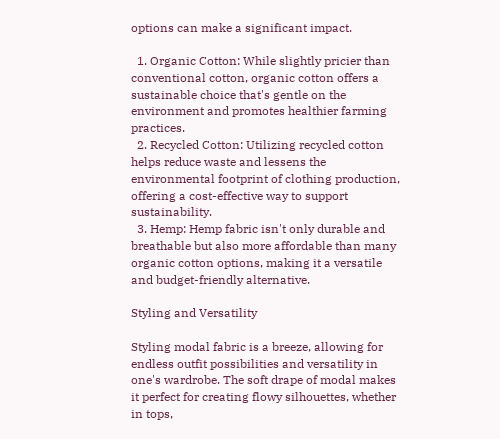options can make a significant impact.

  1. Organic Cotton: While slightly pricier than conventional cotton, organic cotton offers a sustainable choice that's gentle on the environment and promotes healthier farming practices.
  2. Recycled Cotton: Utilizing recycled cotton helps reduce waste and lessens the environmental footprint of clothing production, offering a cost-effective way to support sustainability.
  3. Hemp: Hemp fabric isn't only durable and breathable but also more affordable than many organic cotton options, making it a versatile and budget-friendly alternative.

Styling and Versatility

Styling modal fabric is a breeze, allowing for endless outfit possibilities and versatility in one's wardrobe. The soft drape of modal makes it perfect for creating flowy silhouettes, whether in tops,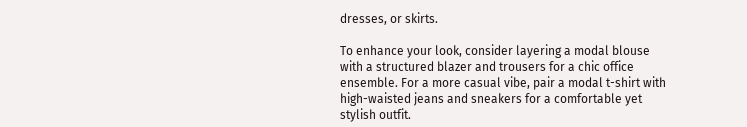dresses, or skirts.

To enhance your look, consider layering a modal blouse with a structured blazer and trousers for a chic office ensemble. For a more casual vibe, pair a modal t-shirt with high-waisted jeans and sneakers for a comfortable yet stylish outfit.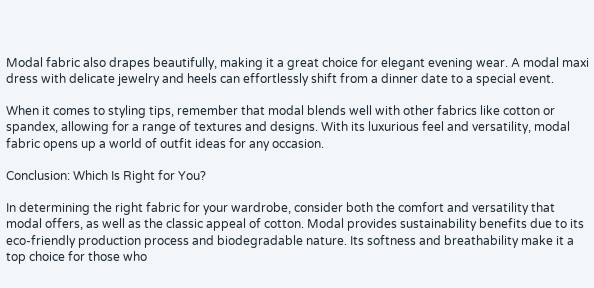Modal fabric also drapes beautifully, making it a great choice for elegant evening wear. A modal maxi dress with delicate jewelry and heels can effortlessly shift from a dinner date to a special event.

When it comes to styling tips, remember that modal blends well with other fabrics like cotton or spandex, allowing for a range of textures and designs. With its luxurious feel and versatility, modal fabric opens up a world of outfit ideas for any occasion.

Conclusion: Which Is Right for You?

In determining the right fabric for your wardrobe, consider both the comfort and versatility that modal offers, as well as the classic appeal of cotton. Modal provides sustainability benefits due to its eco-friendly production process and biodegradable nature. Its softness and breathability make it a top choice for those who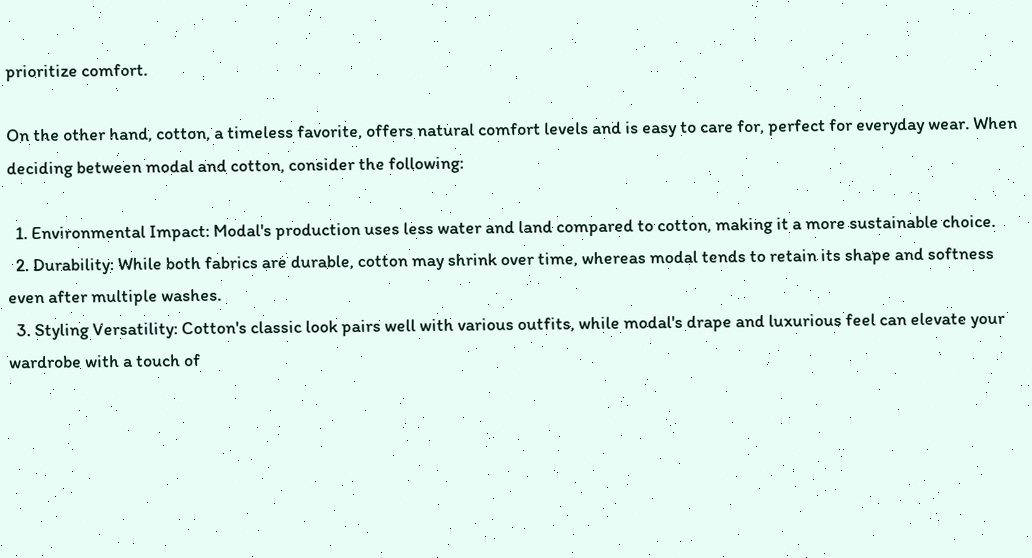prioritize comfort.

On the other hand, cotton, a timeless favorite, offers natural comfort levels and is easy to care for, perfect for everyday wear. When deciding between modal and cotton, consider the following:

  1. Environmental Impact: Modal's production uses less water and land compared to cotton, making it a more sustainable choice.
  2. Durability: While both fabrics are durable, cotton may shrink over time, whereas modal tends to retain its shape and softness even after multiple washes.
  3. Styling Versatility: Cotton's classic look pairs well with various outfits, while modal's drape and luxurious feel can elevate your wardrobe with a touch of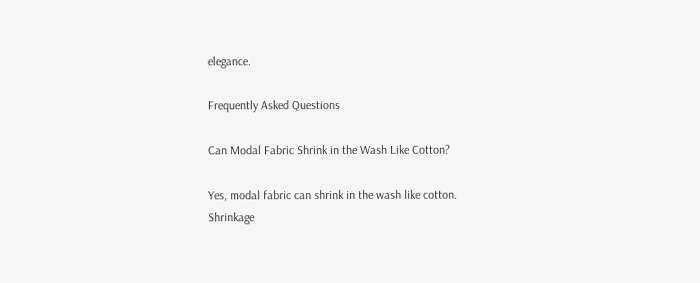elegance.

Frequently Asked Questions

Can Modal Fabric Shrink in the Wash Like Cotton?

Yes, modal fabric can shrink in the wash like cotton. Shrinkage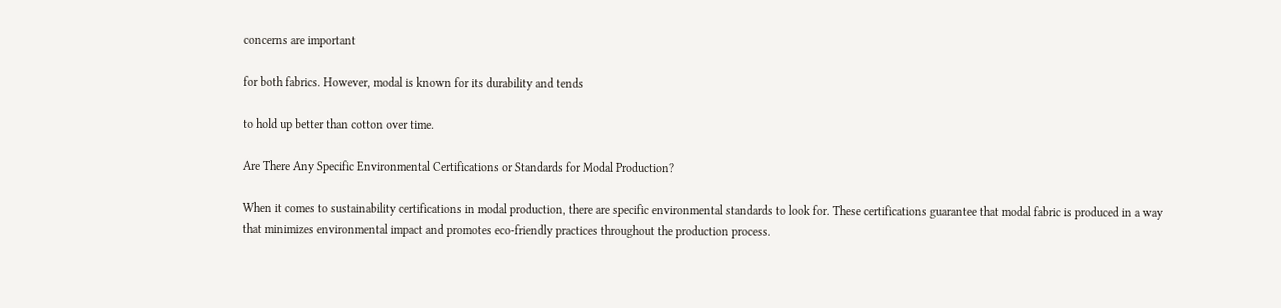concerns are important

for both fabrics. However, modal is known for its durability and tends

to hold up better than cotton over time.

Are There Any Specific Environmental Certifications or Standards for Modal Production?

When it comes to sustainability certifications in modal production, there are specific environmental standards to look for. These certifications guarantee that modal fabric is produced in a way that minimizes environmental impact and promotes eco-friendly practices throughout the production process.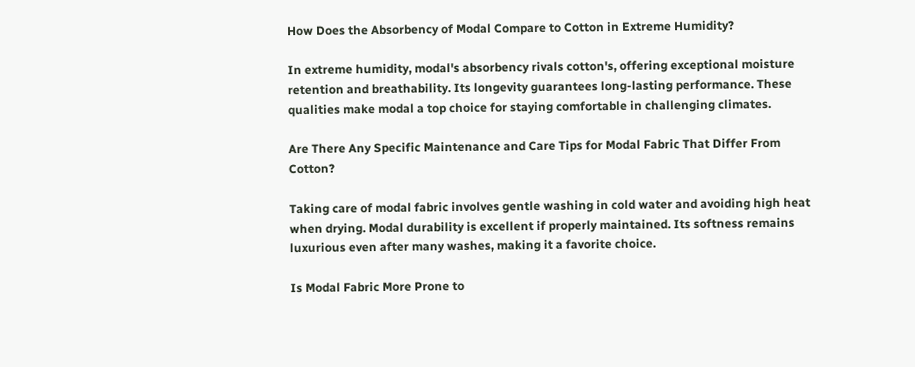How Does the Absorbency of Modal Compare to Cotton in Extreme Humidity?

In extreme humidity, modal's absorbency rivals cotton's, offering exceptional moisture retention and breathability. Its longevity guarantees long-lasting performance. These qualities make modal a top choice for staying comfortable in challenging climates.

Are There Any Specific Maintenance and Care Tips for Modal Fabric That Differ From Cotton?

Taking care of modal fabric involves gentle washing in cold water and avoiding high heat when drying. Modal durability is excellent if properly maintained. Its softness remains luxurious even after many washes, making it a favorite choice.

Is Modal Fabric More Prone to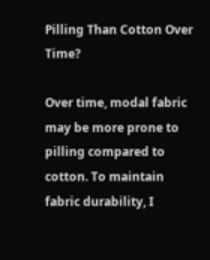Pilling Than Cotton Over Time?

Over time, modal fabric may be more prone to pilling compared to cotton. To maintain fabric durability, I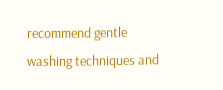recommend gentle washing techniques and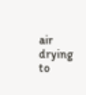air drying to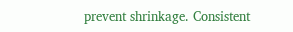prevent shrinkage. Consistent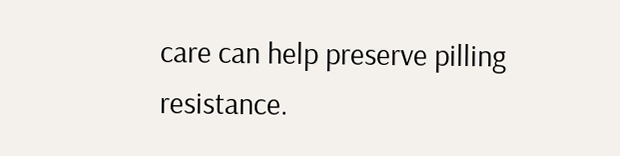care can help preserve pilling resistance.